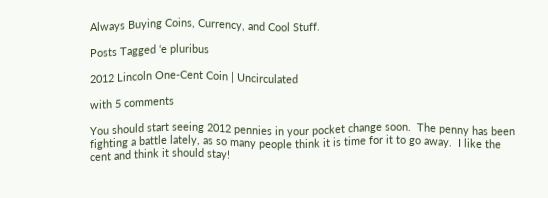Always Buying Coins, Currency, and Cool Stuff.

Posts Tagged ‘e pluribus

2012 Lincoln One-Cent Coin | Uncirculated

with 5 comments

You should start seeing 2012 pennies in your pocket change soon.  The penny has been fighting a battle lately, as so many people think it is time for it to go away.  I like the cent and think it should stay!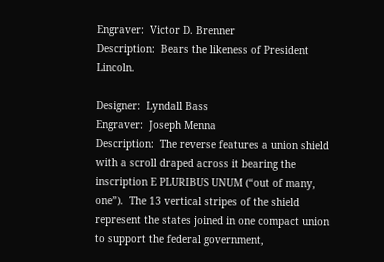Engraver:  Victor D. Brenner
Description:  Bears the likeness of President Lincoln.

Designer:  Lyndall Bass
Engraver:  Joseph Menna
Description:  The reverse features a union shield with a scroll draped across it bearing the inscription E PLURIBUS UNUM (“out of many, one”).  The 13 vertical stripes of the shield represent the states joined in one compact union to support the federal government,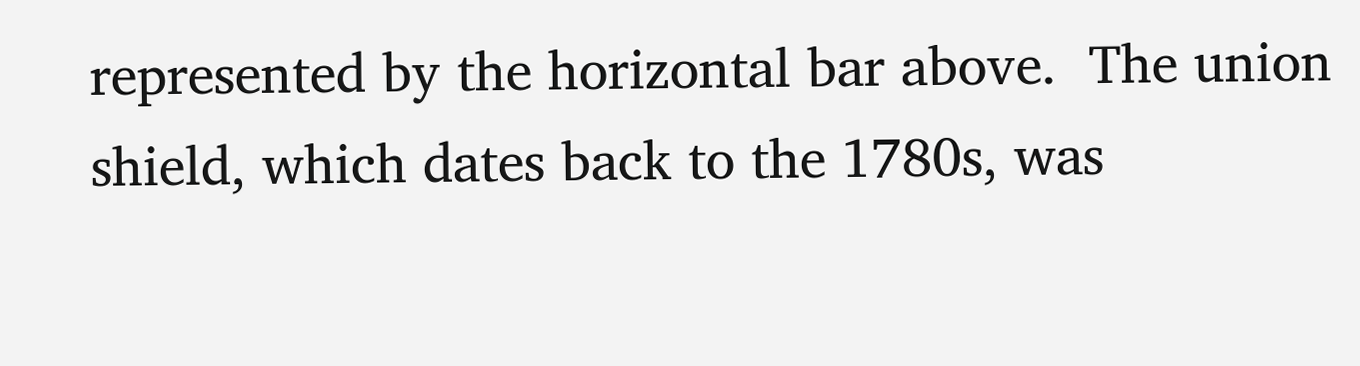represented by the horizontal bar above.  The union shield, which dates back to the 1780s, was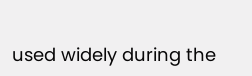used widely during the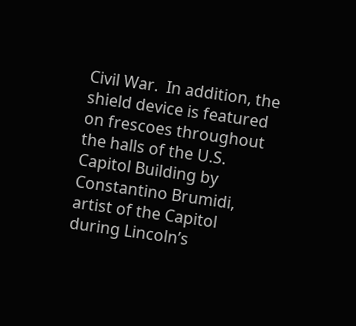Civil War.  In addition, the shield device is featured on frescoes throughout the halls of the U.S. Capitol Building by Constantino Brumidi, artist of the Capitol during Lincoln’s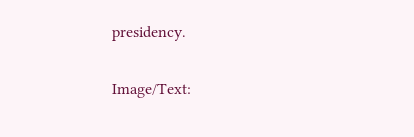presidency.

Image/Text: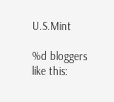U.S.Mint

%d bloggers like this: